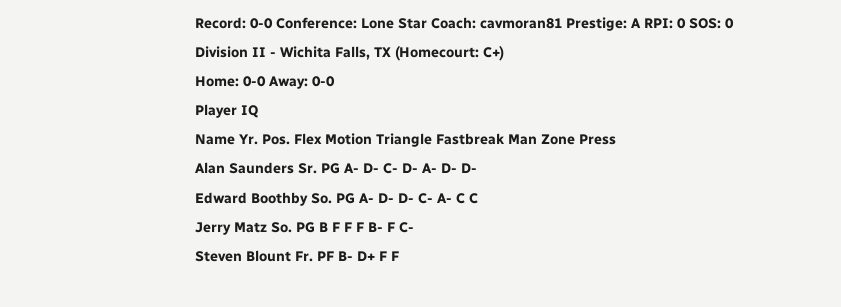Record: 0-0 Conference: Lone Star Coach: cavmoran81 Prestige: A RPI: 0 SOS: 0
Division II - Wichita Falls, TX (Homecourt: C+)
Home: 0-0 Away: 0-0
Player IQ
Name Yr. Pos. Flex Motion Triangle Fastbreak Man Zone Press
Alan Saunders Sr. PG A- D- C- D- A- D- D-
Edward Boothby So. PG A- D- D- C- A- C C
Jerry Matz So. PG B F F F B- F C-
Steven Blount Fr. PF B- D+ F F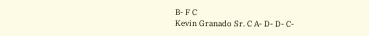B- F C
Kevin Granado Sr. C A- D- D- C-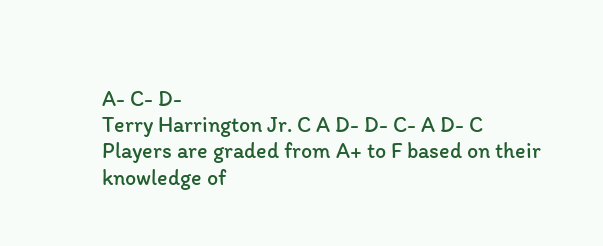A- C- D-
Terry Harrington Jr. C A D- D- C- A D- C
Players are graded from A+ to F based on their knowledge of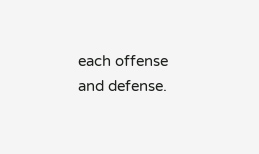each offense and defense.